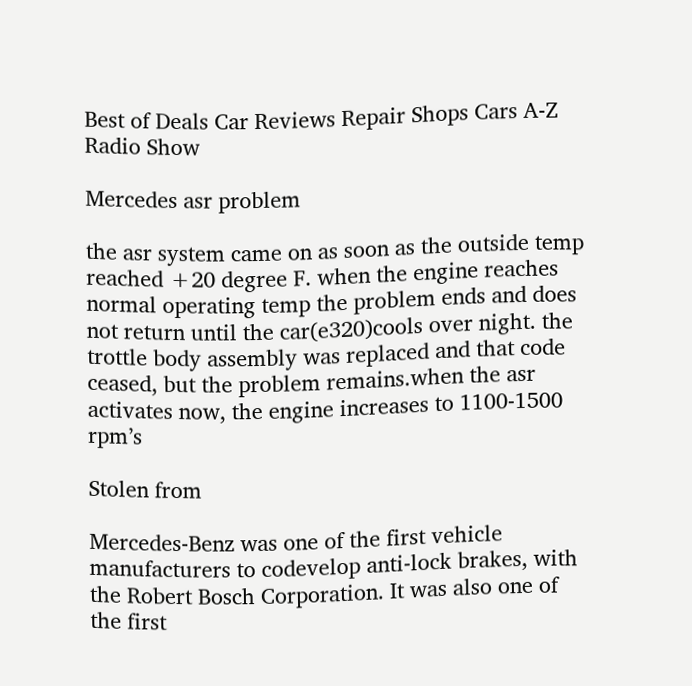Best of Deals Car Reviews Repair Shops Cars A-Z Radio Show

Mercedes asr problem

the asr system came on as soon as the outside temp reached +20 degree F. when the engine reaches normal operating temp the problem ends and does not return until the car(e320)cools over night. the trottle body assembly was replaced and that code ceased, but the problem remains.when the asr activates now, the engine increases to 1100-1500 rpm’s

Stolen from

Mercedes-Benz was one of the first vehicle manufacturers to codevelop anti-lock brakes, with the Robert Bosch Corporation. It was also one of the first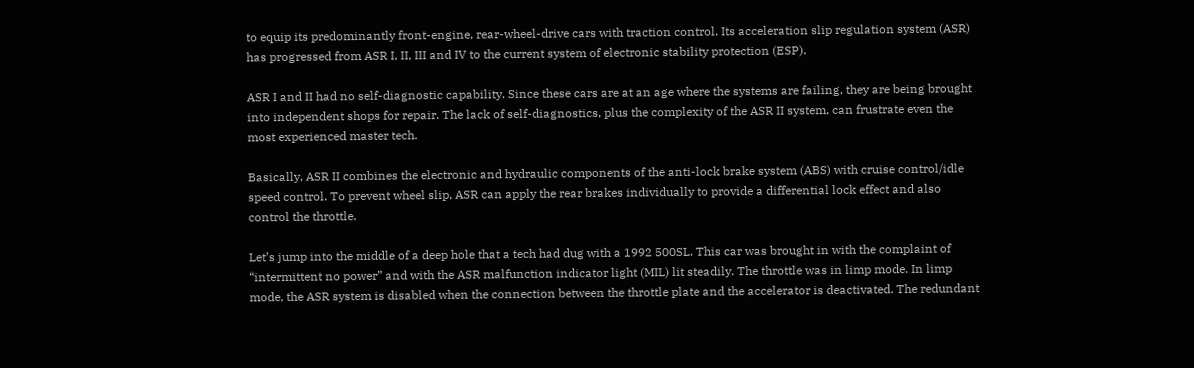to equip its predominantly front-engine, rear-wheel-drive cars with traction control. Its acceleration slip regulation system (ASR) has progressed from ASR I, II, III and IV to the current system of electronic stability protection (ESP).

ASR I and II had no self-diagnostic capability. Since these cars are at an age where the systems are failing, they are being brought into independent shops for repair. The lack of self-diagnostics, plus the complexity of the ASR II system, can frustrate even the most experienced master tech.

Basically, ASR II combines the electronic and hydraulic components of the anti-lock brake system (ABS) with cruise control/idle speed control. To prevent wheel slip, ASR can apply the rear brakes individually to provide a differential lock effect and also control the throttle.

Let’s jump into the middle of a deep hole that a tech had dug with a 1992 500SL. This car was brought in with the complaint of “intermittent no power” and with the ASR malfunction indicator light (MIL) lit steadily. The throttle was in limp mode. In limp mode, the ASR system is disabled when the connection between the throttle plate and the accelerator is deactivated. The redundant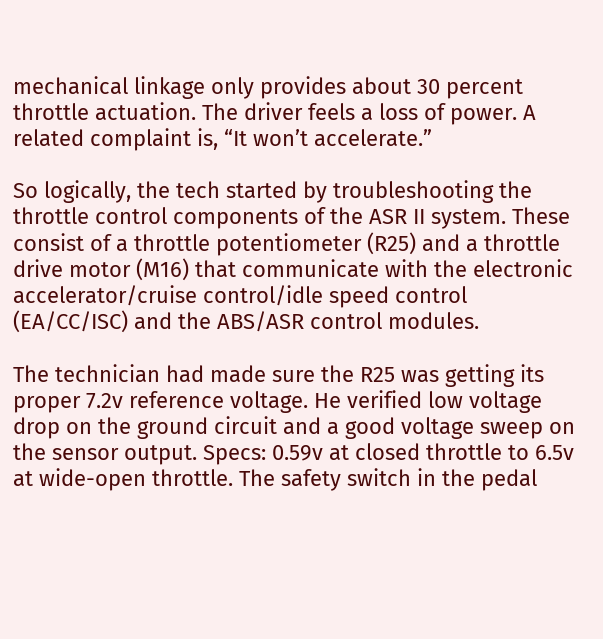mechanical linkage only provides about 30 percent throttle actuation. The driver feels a loss of power. A related complaint is, “It won’t accelerate.”

So logically, the tech started by troubleshooting the throttle control components of the ASR II system. These consist of a throttle potentiometer (R25) and a throttle drive motor (M16) that communicate with the electronic accelerator/cruise control/idle speed control (EA/CC/ISC) and the ABS/ASR control modules.

The technician had made sure the R25 was getting its proper 7.2v reference voltage. He verified low voltage drop on the ground circuit and a good voltage sweep on the sensor output. Specs: 0.59v at closed throttle to 6.5v at wide-open throttle. The safety switch in the pedal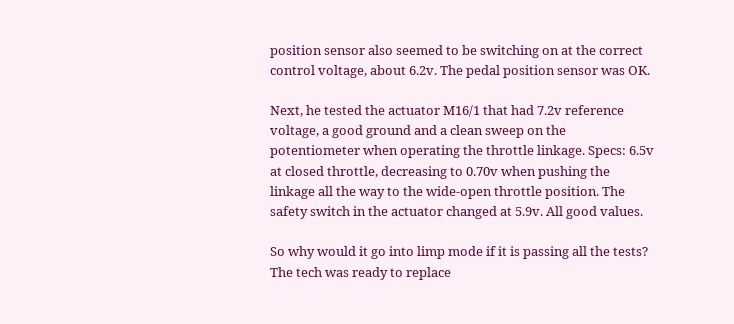position sensor also seemed to be switching on at the correct control voltage, about 6.2v. The pedal position sensor was OK.

Next, he tested the actuator M16/1 that had 7.2v reference voltage, a good ground and a clean sweep on the potentiometer when operating the throttle linkage. Specs: 6.5v at closed throttle, decreasing to 0.70v when pushing the linkage all the way to the wide-open throttle position. The safety switch in the actuator changed at 5.9v. All good values.

So why would it go into limp mode if it is passing all the tests? The tech was ready to replace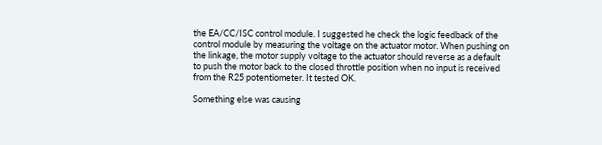the EA/CC/ISC control module. I suggested he check the logic feedback of the control module by measuring the voltage on the actuator motor. When pushing on the linkage, the motor supply voltage to the actuator should reverse as a default to push the motor back to the closed throttle position when no input is received from the R25 potentiometer. It tested OK.

Something else was causing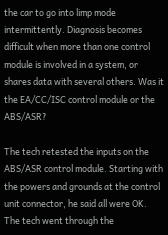the car to go into limp mode intermittently. Diagnosis becomes difficult when more than one control module is involved in a system, or shares data with several others. Was it the EA/CC/ISC control module or the ABS/ASR?

The tech retested the inputs on the ABS/ASR control module. Starting with the powers and grounds at the control unit connector, he said all were OK. The tech went through the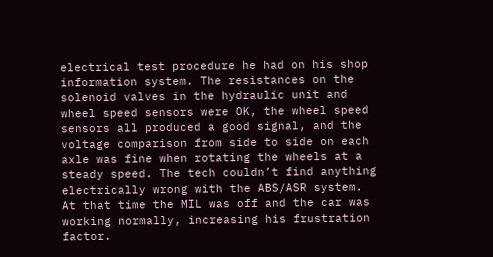electrical test procedure he had on his shop information system. The resistances on the solenoid valves in the hydraulic unit and wheel speed sensors were OK, the wheel speed sensors all produced a good signal, and the voltage comparison from side to side on each axle was fine when rotating the wheels at a steady speed. The tech couldn’t find anything electrically wrong with the ABS/ASR system. At that time the MIL was off and the car was working normally, increasing his frustration factor.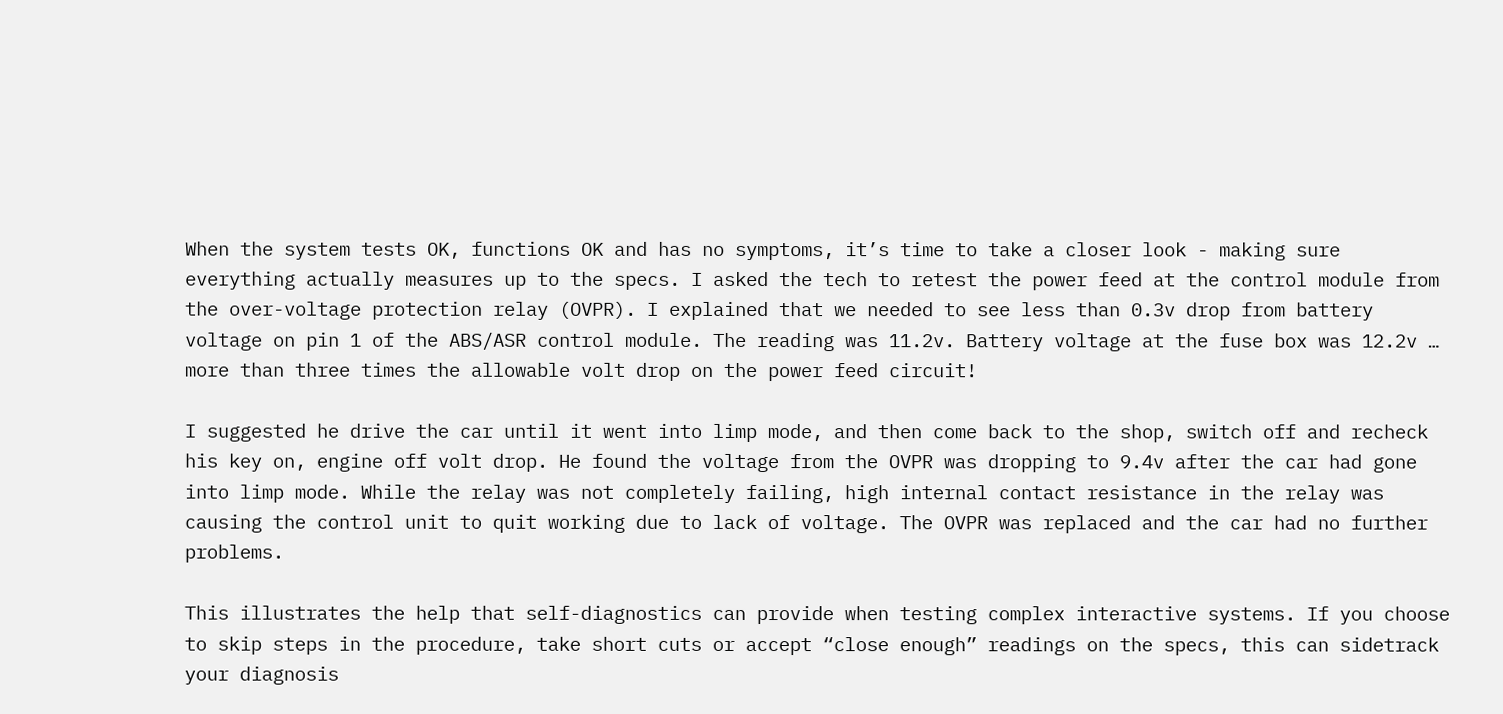When the system tests OK, functions OK and has no symptoms, it’s time to take a closer look - making sure everything actually measures up to the specs. I asked the tech to retest the power feed at the control module from the over-voltage protection relay (OVPR). I explained that we needed to see less than 0.3v drop from battery voltage on pin 1 of the ABS/ASR control module. The reading was 11.2v. Battery voltage at the fuse box was 12.2v … more than three times the allowable volt drop on the power feed circuit!

I suggested he drive the car until it went into limp mode, and then come back to the shop, switch off and recheck his key on, engine off volt drop. He found the voltage from the OVPR was dropping to 9.4v after the car had gone into limp mode. While the relay was not completely failing, high internal contact resistance in the relay was causing the control unit to quit working due to lack of voltage. The OVPR was replaced and the car had no further problems.

This illustrates the help that self-diagnostics can provide when testing complex interactive systems. If you choose to skip steps in the procedure, take short cuts or accept “close enough” readings on the specs, this can sidetrack your diagnosis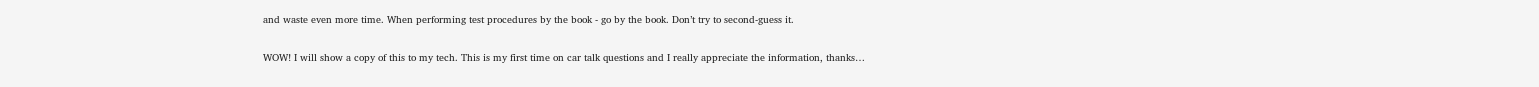and waste even more time. When performing test procedures by the book - go by the book. Don’t try to second-guess it.

WOW! I will show a copy of this to my tech. This is my first time on car talk questions and I really appreciate the information, thanks…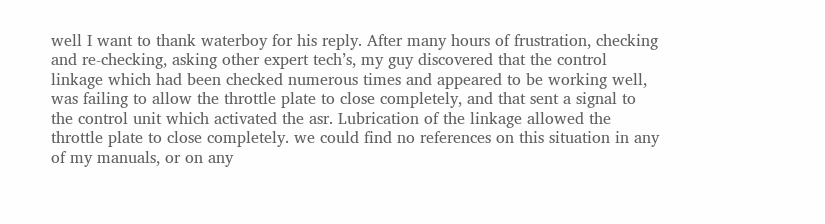well I want to thank waterboy for his reply. After many hours of frustration, checking and re-checking, asking other expert tech’s, my guy discovered that the control linkage which had been checked numerous times and appeared to be working well, was failing to allow the throttle plate to close completely, and that sent a signal to the control unit which activated the asr. Lubrication of the linkage allowed the throttle plate to close completely. we could find no references on this situation in any of my manuals, or on any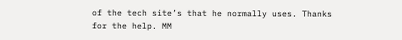of the tech site’s that he normally uses. Thanks for the help. MM